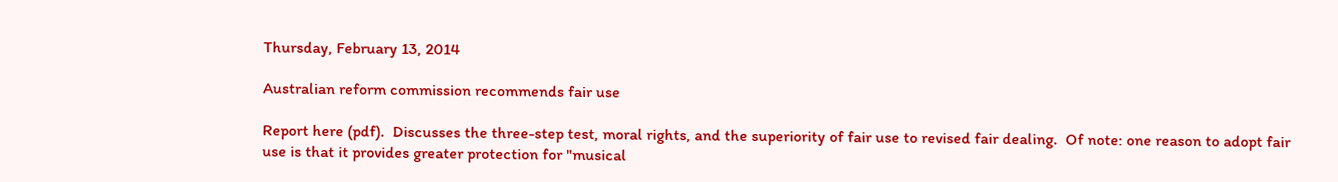Thursday, February 13, 2014

Australian reform commission recommends fair use

Report here (pdf).  Discusses the three-step test, moral rights, and the superiority of fair use to revised fair dealing.  Of note: one reason to adopt fair use is that it provides greater protection for "musical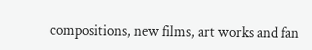compositions, new films, art works and fan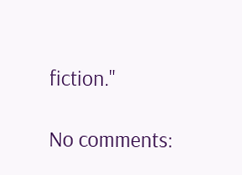fiction."

No comments: